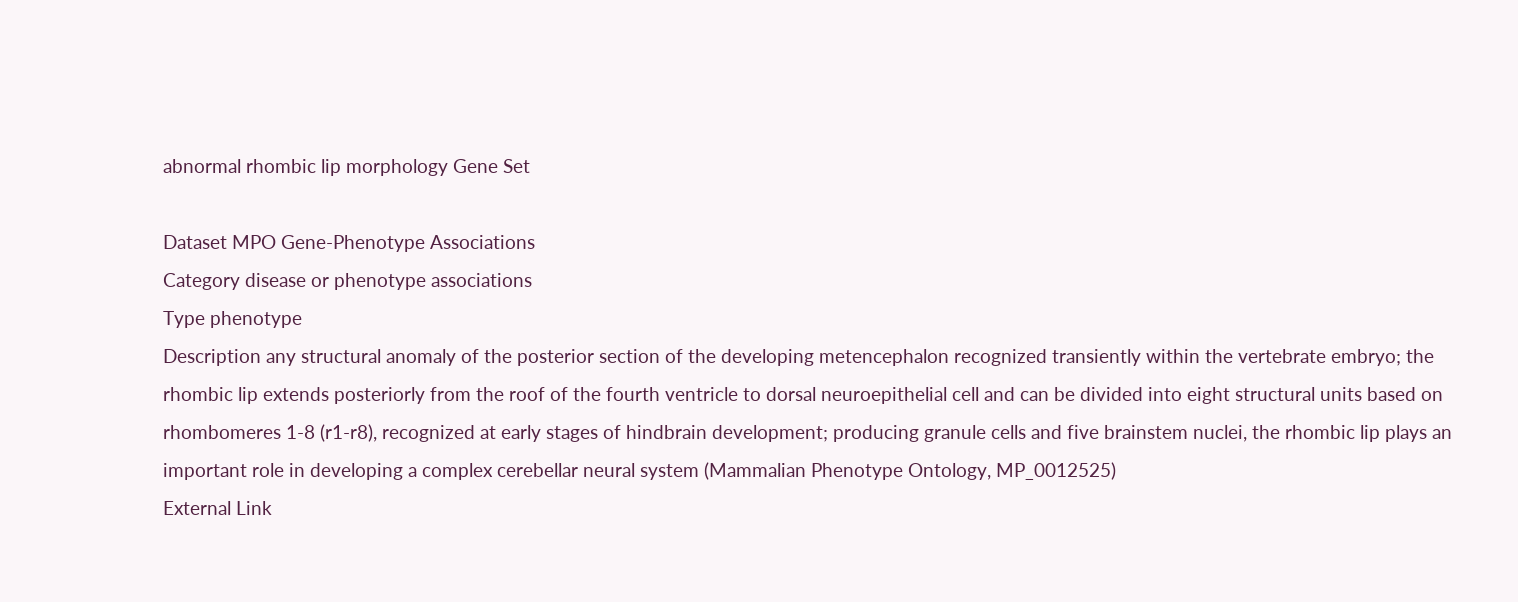abnormal rhombic lip morphology Gene Set

Dataset MPO Gene-Phenotype Associations
Category disease or phenotype associations
Type phenotype
Description any structural anomaly of the posterior section of the developing metencephalon recognized transiently within the vertebrate embryo; the rhombic lip extends posteriorly from the roof of the fourth ventricle to dorsal neuroepithelial cell and can be divided into eight structural units based on rhombomeres 1-8 (r1-r8), recognized at early stages of hindbrain development; producing granule cells and five brainstem nuclei, the rhombic lip plays an important role in developing a complex cerebellar neural system (Mammalian Phenotype Ontology, MP_0012525)
External Link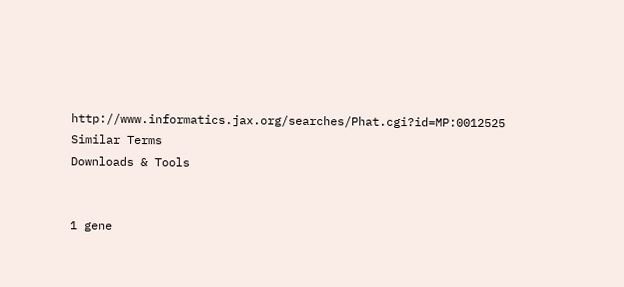http://www.informatics.jax.org/searches/Phat.cgi?id=MP:0012525
Similar Terms
Downloads & Tools


1 gene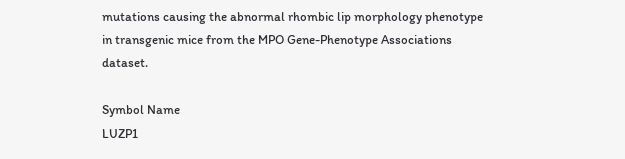mutations causing the abnormal rhombic lip morphology phenotype in transgenic mice from the MPO Gene-Phenotype Associations dataset.

Symbol Name
LUZP1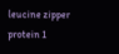leucine zipper protein 1